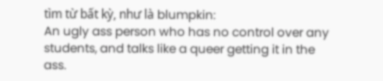tìm từ bất kỳ, như là blumpkin:
An ugly ass person who has no control over any students, and talks like a queer getting it in the ass.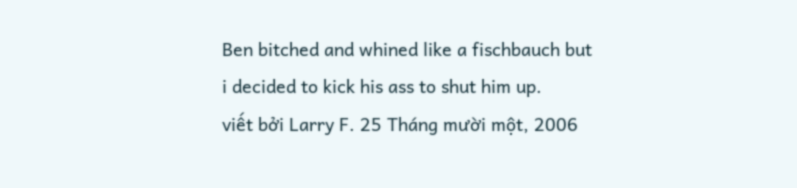Ben bitched and whined like a fischbauch but i decided to kick his ass to shut him up.
viết bởi Larry F. 25 Tháng mười một, 2006